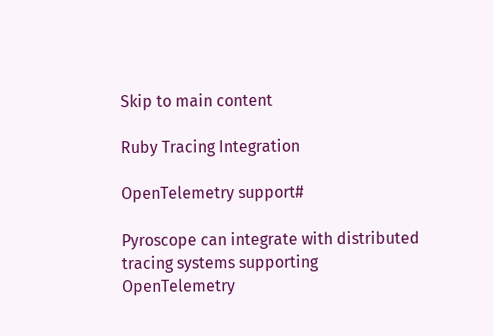Skip to main content

Ruby Tracing Integration

OpenTelemetry support#

Pyroscope can integrate with distributed tracing systems supporting OpenTelemetry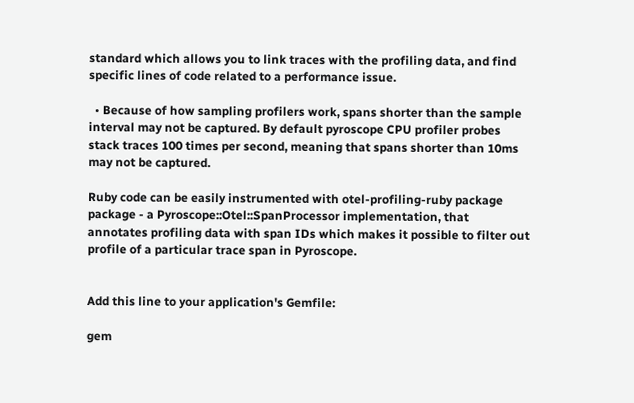standard which allows you to link traces with the profiling data, and find specific lines of code related to a performance issue.

  • Because of how sampling profilers work, spans shorter than the sample interval may not be captured. By default pyroscope CPU profiler probes stack traces 100 times per second, meaning that spans shorter than 10ms may not be captured.

Ruby code can be easily instrumented with otel-profiling-ruby package package - a Pyroscope::Otel::SpanProcessor implementation, that annotates profiling data with span IDs which makes it possible to filter out profile of a particular trace span in Pyroscope.


Add this line to your application's Gemfile:

gem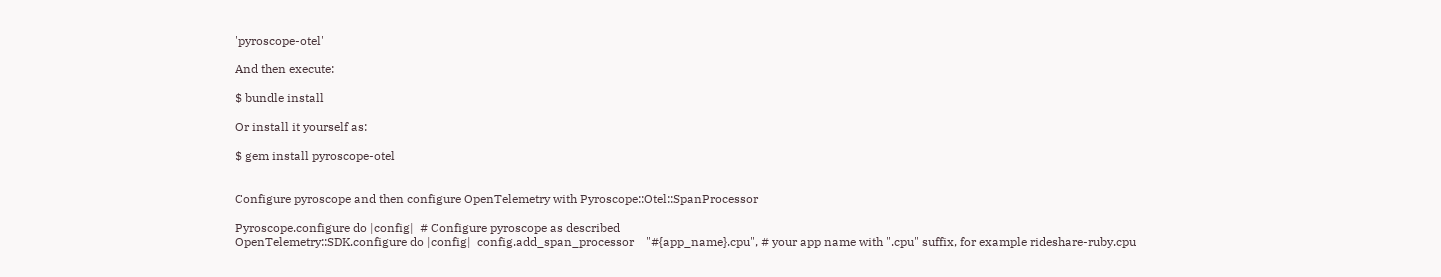'pyroscope-otel'

And then execute:

$ bundle install

Or install it yourself as:

$ gem install pyroscope-otel


Configure pyroscope and then configure OpenTelemetry with Pyroscope::Otel::SpanProcessor

Pyroscope.configure do |config|  # Configure pyroscope as described
OpenTelemetry::SDK.configure do |config|  config.add_span_processor    "#{app_name}.cpu", # your app name with ".cpu" suffix, for example rideshare-ruby.cpu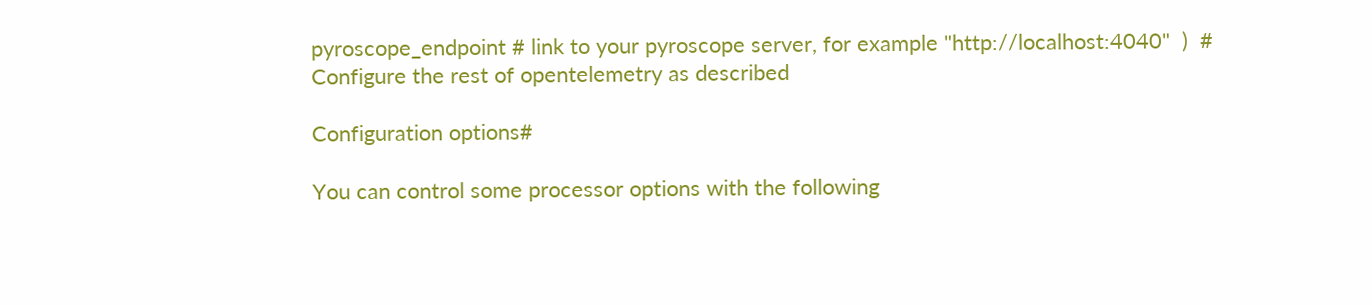pyroscope_endpoint # link to your pyroscope server, for example "http://localhost:4040"  )  # Configure the rest of opentelemetry as described

Configuration options#

You can control some processor options with the following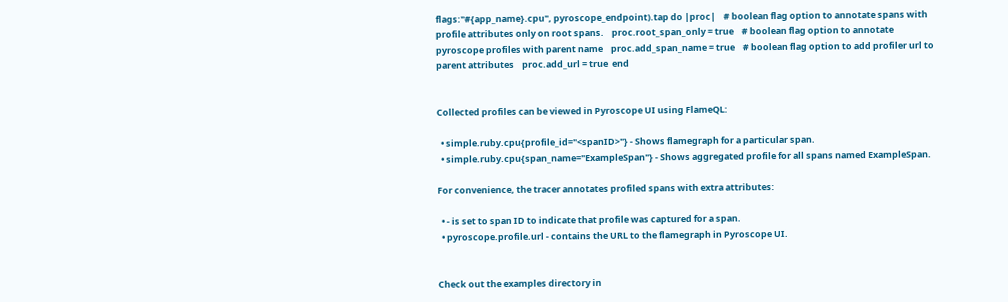flags:"#{app_name}.cpu", pyroscope_endpoint).tap do |proc|    # boolean flag option to annotate spans with profile attributes only on root spans.    proc.root_span_only = true    # boolean flag option to annotate pyroscope profiles with parent name    proc.add_span_name = true    # boolean flag option to add profiler url to parent attributes    proc.add_url = true  end


Collected profiles can be viewed in Pyroscope UI using FlameQL:

  • simple.ruby.cpu{profile_id="<spanID>"} - Shows flamegraph for a particular span.
  • simple.ruby.cpu{span_name="ExampleSpan"} - Shows aggregated profile for all spans named ExampleSpan.

For convenience, the tracer annotates profiled spans with extra attributes:

  • - is set to span ID to indicate that profile was captured for a span.
  • pyroscope.profile.url - contains the URL to the flamegraph in Pyroscope UI.


Check out the examples directory in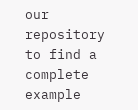our repository to find a complete example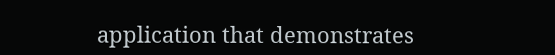application that demonstrates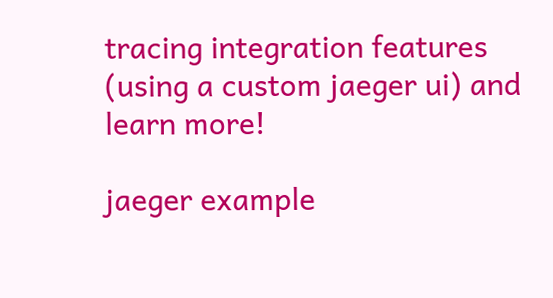tracing integration features (using a custom jaeger ui) and learn more!

jaeger example